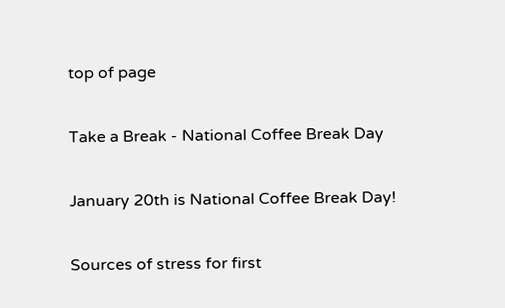top of page

Take a Break - National Coffee Break Day

January 20th is National Coffee Break Day!

Sources of stress for first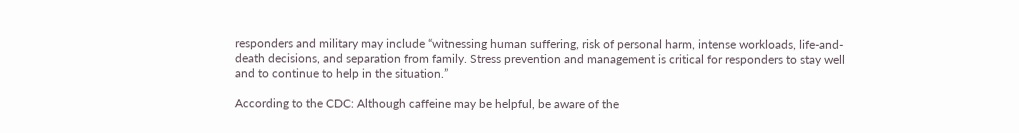responders and military may include “witnessing human suffering, risk of personal harm, intense workloads, life-and-death decisions, and separation from family. Stress prevention and management is critical for responders to stay well and to continue to help in the situation.”

According to the CDC: Although caffeine may be helpful, be aware of the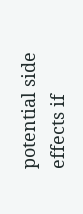potential side effects if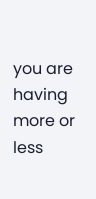you are having more or less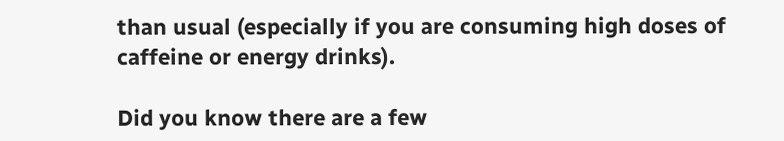than usual (especially if you are consuming high doses of caffeine or energy drinks).

Did you know there are a few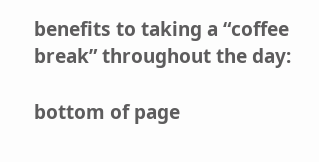benefits to taking a “coffee break” throughout the day:

bottom of page